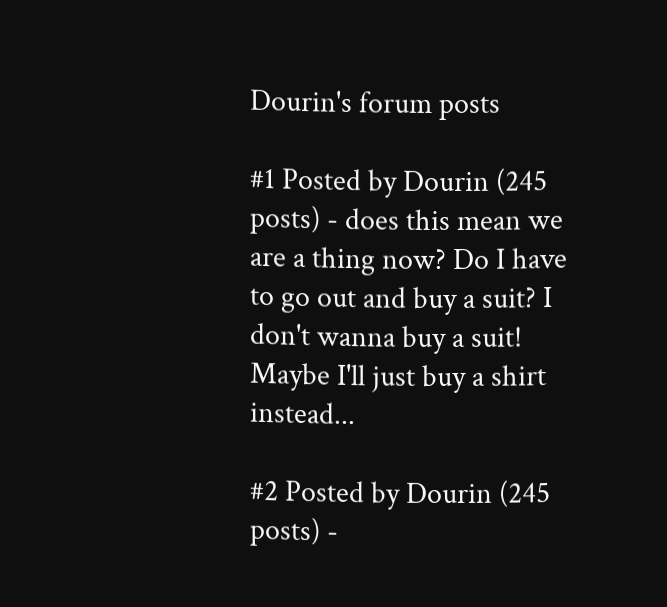Dourin's forum posts

#1 Posted by Dourin (245 posts) - does this mean we are a thing now? Do I have to go out and buy a suit? I don't wanna buy a suit! Maybe I'll just buy a shirt instead...

#2 Posted by Dourin (245 posts) -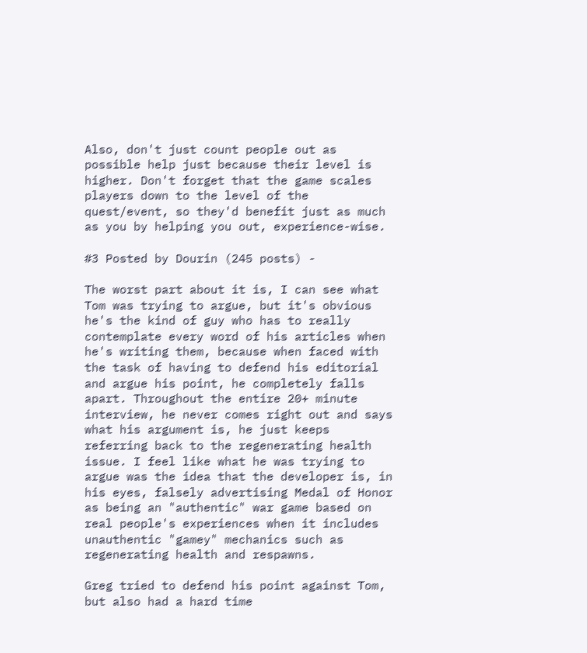Also, don't just count people out as possible help just because their level is higher. Don't forget that the game scales players down to the level of the quest/event, so they'd benefit just as much as you by helping you out, experience-wise.

#3 Posted by Dourin (245 posts) -

The worst part about it is, I can see what Tom was trying to argue, but it's obvious he's the kind of guy who has to really contemplate every word of his articles when he's writing them, because when faced with the task of having to defend his editorial and argue his point, he completely falls apart. Throughout the entire 20+ minute interview, he never comes right out and says what his argument is, he just keeps referring back to the regenerating health issue. I feel like what he was trying to argue was the idea that the developer is, in his eyes, falsely advertising Medal of Honor as being an "authentic" war game based on real people's experiences when it includes unauthentic "gamey" mechanics such as regenerating health and respawns.

Greg tried to defend his point against Tom, but also had a hard time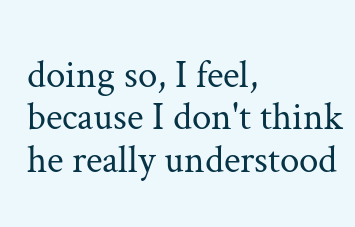doing so, I feel, because I don't think he really understood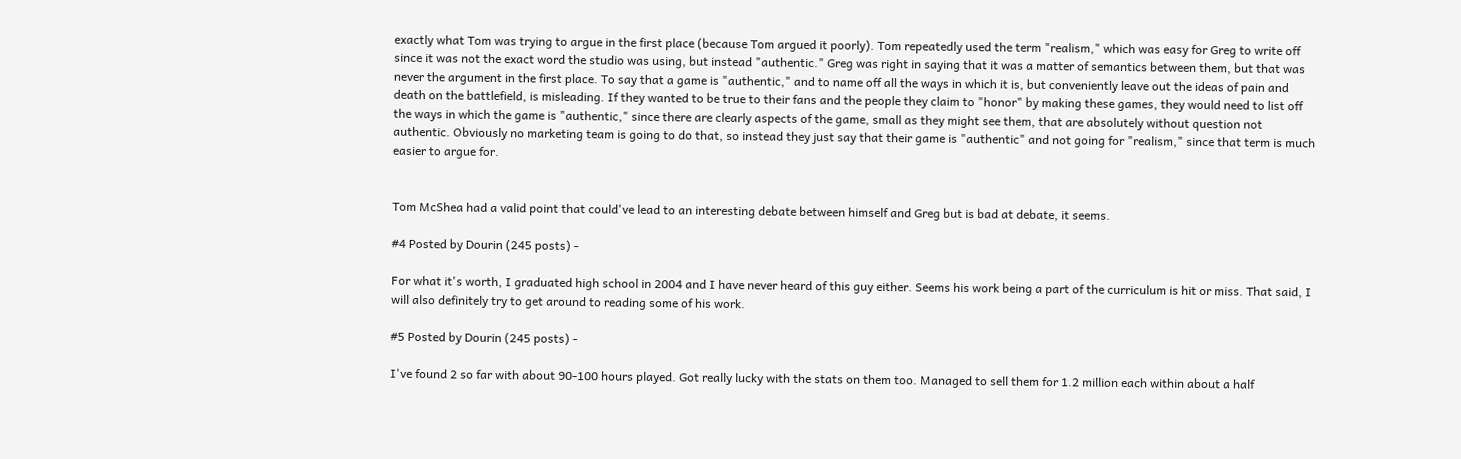exactly what Tom was trying to argue in the first place (because Tom argued it poorly). Tom repeatedly used the term "realism," which was easy for Greg to write off since it was not the exact word the studio was using, but instead "authentic." Greg was right in saying that it was a matter of semantics between them, but that was never the argument in the first place. To say that a game is "authentic," and to name off all the ways in which it is, but conveniently leave out the ideas of pain and death on the battlefield, is misleading. If they wanted to be true to their fans and the people they claim to "honor" by making these games, they would need to list off the ways in which the game is "authentic," since there are clearly aspects of the game, small as they might see them, that are absolutely without question not authentic. Obviously no marketing team is going to do that, so instead they just say that their game is "authentic" and not going for "realism," since that term is much easier to argue for.


Tom McShea had a valid point that could've lead to an interesting debate between himself and Greg but is bad at debate, it seems.

#4 Posted by Dourin (245 posts) -

For what it's worth, I graduated high school in 2004 and I have never heard of this guy either. Seems his work being a part of the curriculum is hit or miss. That said, I will also definitely try to get around to reading some of his work.

#5 Posted by Dourin (245 posts) -

I've found 2 so far with about 90-100 hours played. Got really lucky with the stats on them too. Managed to sell them for 1.2 million each within about a half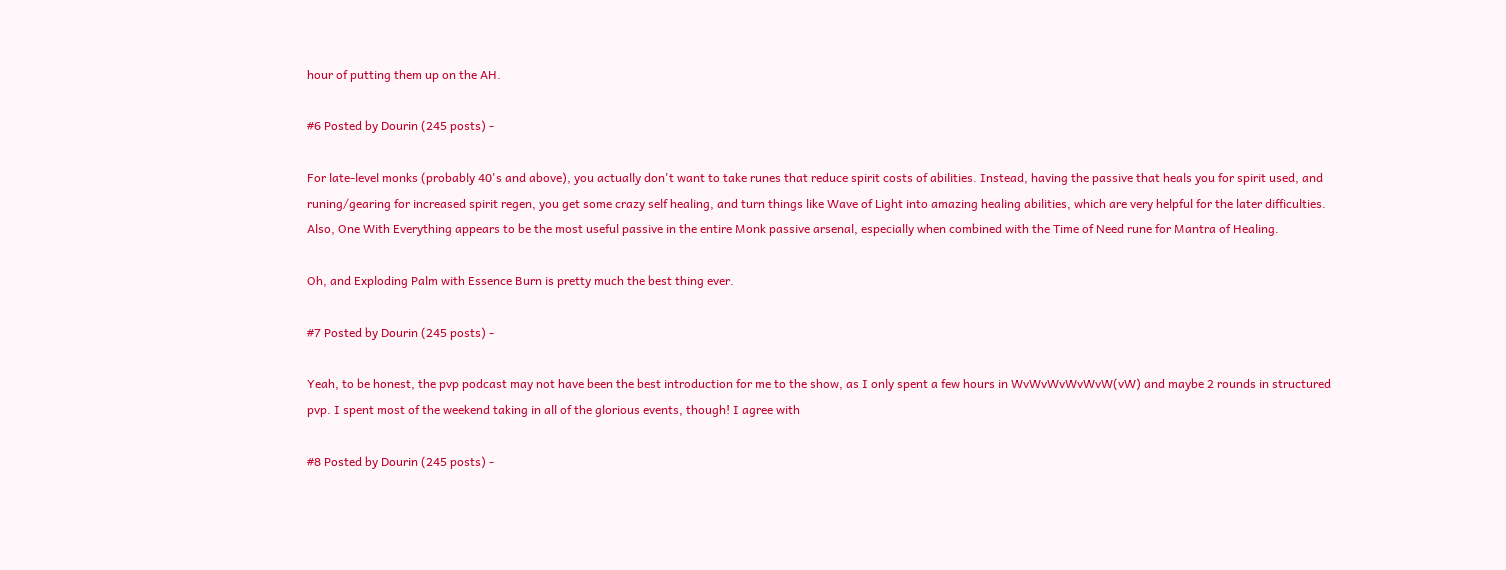hour of putting them up on the AH.

#6 Posted by Dourin (245 posts) -

For late-level monks (probably 40's and above), you actually don't want to take runes that reduce spirit costs of abilities. Instead, having the passive that heals you for spirit used, and runing/gearing for increased spirit regen, you get some crazy self healing, and turn things like Wave of Light into amazing healing abilities, which are very helpful for the later difficulties. Also, One With Everything appears to be the most useful passive in the entire Monk passive arsenal, especially when combined with the Time of Need rune for Mantra of Healing.

Oh, and Exploding Palm with Essence Burn is pretty much the best thing ever.

#7 Posted by Dourin (245 posts) -

Yeah, to be honest, the pvp podcast may not have been the best introduction for me to the show, as I only spent a few hours in WvWvWvWvWvW(vW) and maybe 2 rounds in structured pvp. I spent most of the weekend taking in all of the glorious events, though! I agree with

#8 Posted by Dourin (245 posts) -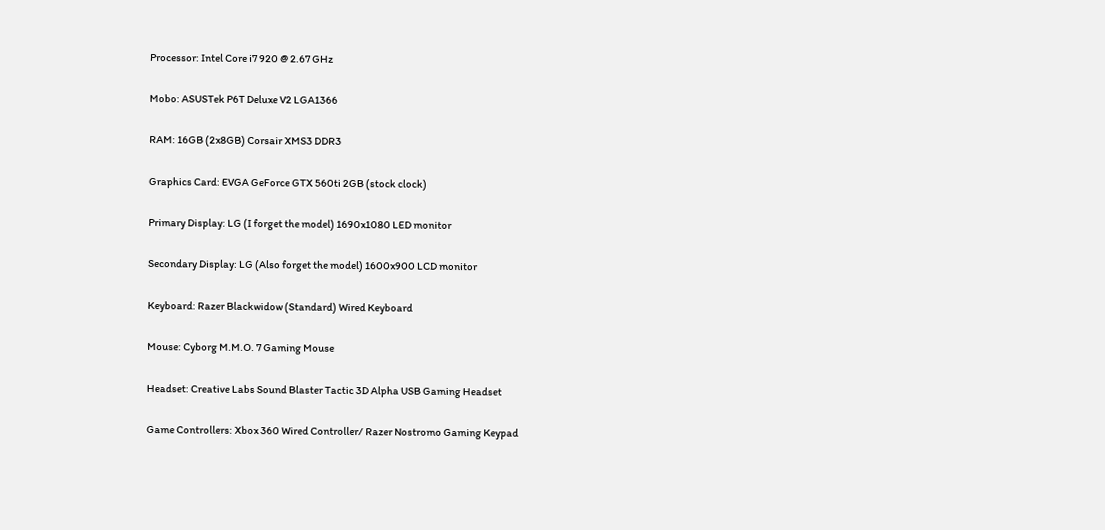Processor: Intel Core i7 920 @ 2.67 GHz

Mobo: ASUSTek P6T Deluxe V2 LGA1366

RAM: 16GB (2x8GB) Corsair XMS3 DDR3

Graphics Card: EVGA GeForce GTX 560ti 2GB (stock clock)

Primary Display: LG (I forget the model) 1690x1080 LED monitor

Secondary Display: LG (Also forget the model) 1600x900 LCD monitor

Keyboard: Razer Blackwidow (Standard) Wired Keyboard

Mouse: Cyborg M.M.O. 7 Gaming Mouse

Headset: Creative Labs Sound Blaster Tactic 3D Alpha USB Gaming Headset

Game Controllers: Xbox 360 Wired Controller/ Razer Nostromo Gaming Keypad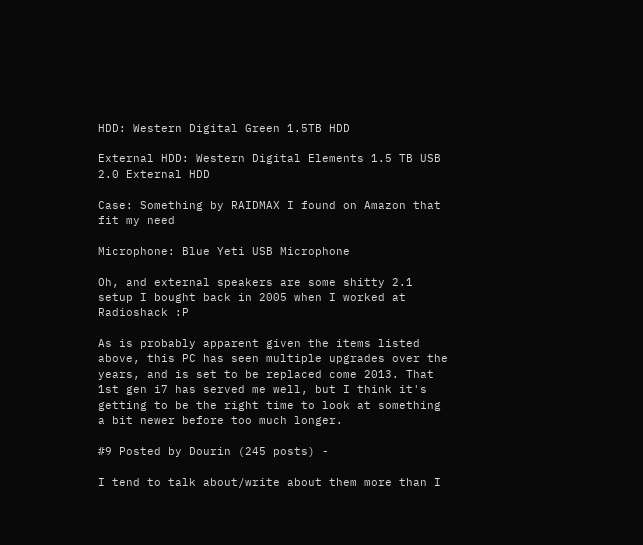HDD: Western Digital Green 1.5TB HDD

External HDD: Western Digital Elements 1.5 TB USB 2.0 External HDD

Case: Something by RAIDMAX I found on Amazon that fit my need

Microphone: Blue Yeti USB Microphone

Oh, and external speakers are some shitty 2.1 setup I bought back in 2005 when I worked at Radioshack :P

As is probably apparent given the items listed above, this PC has seen multiple upgrades over the years, and is set to be replaced come 2013. That 1st gen i7 has served me well, but I think it's getting to be the right time to look at something a bit newer before too much longer.

#9 Posted by Dourin (245 posts) -

I tend to talk about/write about them more than I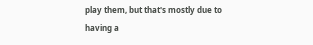play them, but that's mostly due to having a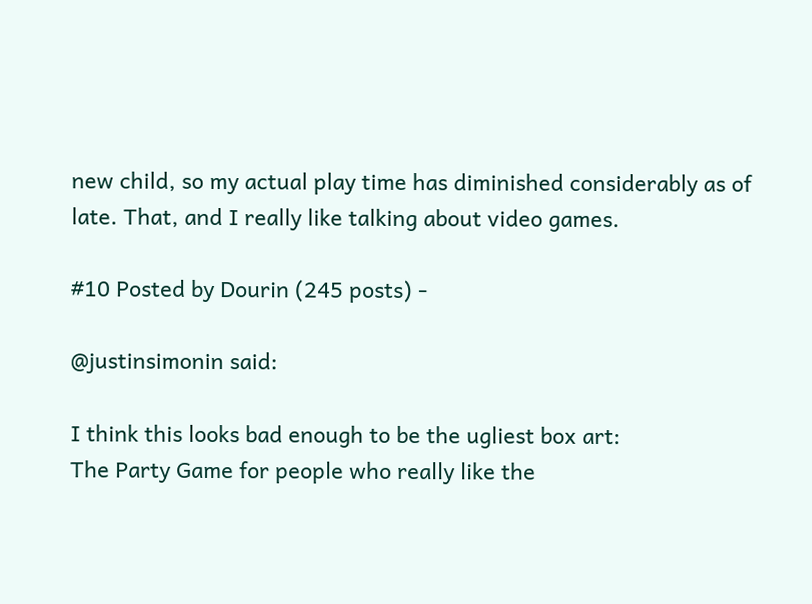new child, so my actual play time has diminished considerably as of late. That, and I really like talking about video games.

#10 Posted by Dourin (245 posts) -

@justinsimonin said:

I think this looks bad enough to be the ugliest box art:
The Party Game for people who really like the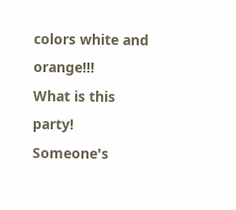colors white and orange!!!
What is this party! Someone's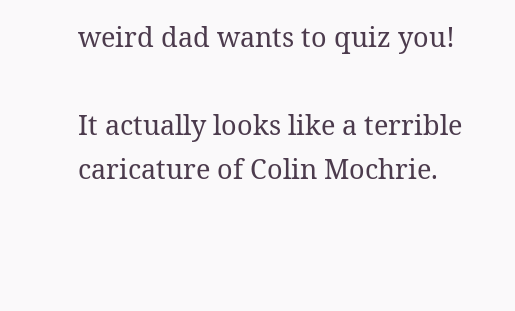weird dad wants to quiz you!

It actually looks like a terrible caricature of Colin Mochrie.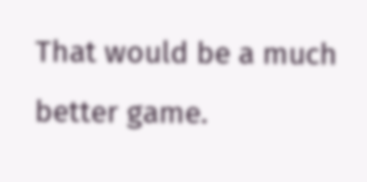That would be a much better game.